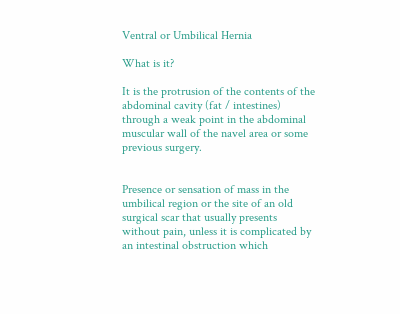Ventral or Umbilical Hernia

What is it?

It is the protrusion of the contents of the abdominal cavity (fat / intestines) through a weak point in the abdominal muscular wall of the navel area or some previous surgery.


Presence or sensation of mass in the umbilical region or the site of an old surgical scar that usually presents without pain, unless it is complicated by an intestinal obstruction which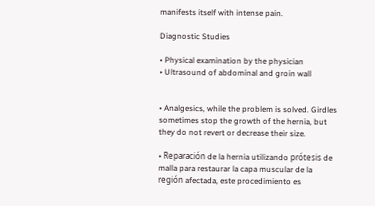manifests itself with intense pain.

Diagnostic Studies

• Physical examination by the physician
• Ultrasound of abdominal and groin wall


• Analgesics, while the problem is solved. Girdles sometimes stop the growth of the hernia, but they do not revert or decrease their size.

• Reparación de la hernia utilizando prótesis de malla para restaurar la capa muscular de la región afectada, este procedimiento es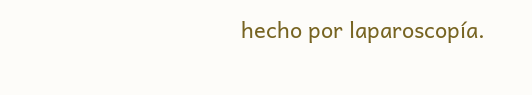hecho por laparoscopía.